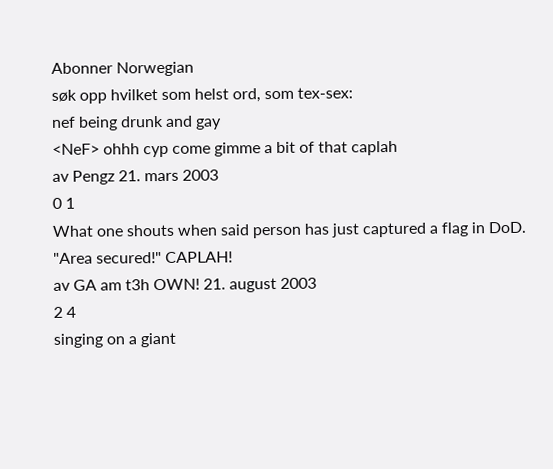Abonner Norwegian
søk opp hvilket som helst ord, som tex-sex:
nef being drunk and gay
<NeF> ohhh cyp come gimme a bit of that caplah
av Pengz 21. mars 2003
0 1
What one shouts when said person has just captured a flag in DoD.
"Area secured!" CAPLAH!
av GA am t3h OWN! 21. august 2003
2 4
singing on a giant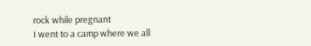rock while pregnant
I went to a camp where we all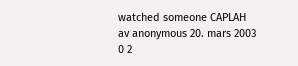watched someone CAPLAH
av anonymous 20. mars 2003
0 2